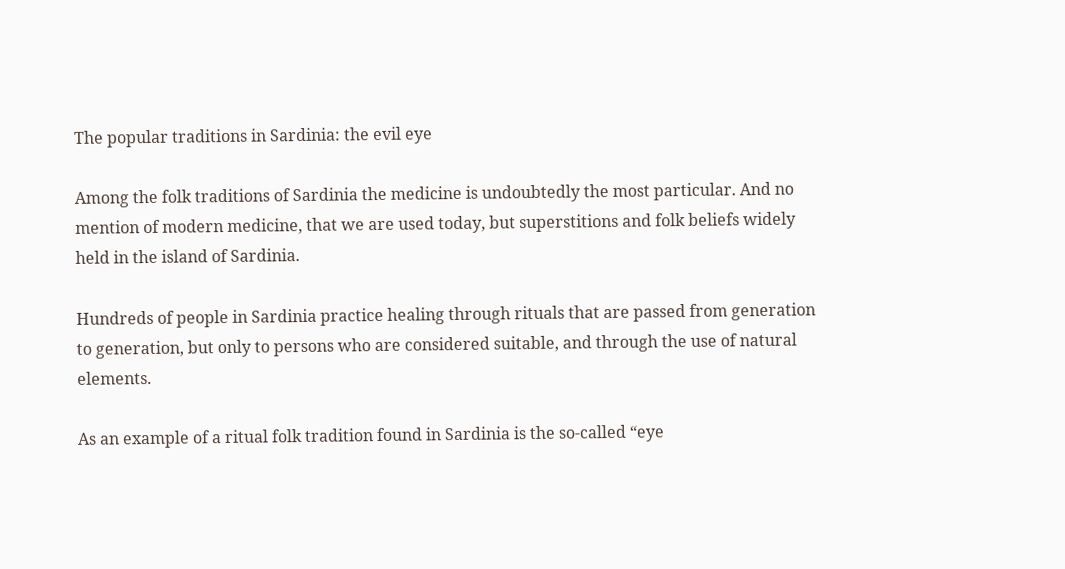The popular traditions in Sardinia: the evil eye

Among the folk traditions of Sardinia the medicine is undoubtedly the most particular. And no mention of modern medicine, that we are used today, but superstitions and folk beliefs widely held in the island of Sardinia.

Hundreds of people in Sardinia practice healing through rituals that are passed from generation to generation, but only to persons who are considered suitable, and through the use of natural elements.

As an example of a ritual folk tradition found in Sardinia is the so-called “eye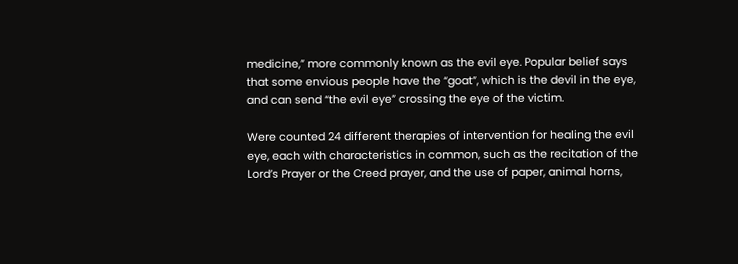medicine,” more commonly known as the evil eye. Popular belief says that some envious people have the “goat”, which is the devil in the eye, and can send “the evil eye” crossing the eye of the victim.

Were counted 24 different therapies of intervention for healing the evil eye, each with characteristics in common, such as the recitation of the Lord’s Prayer or the Creed prayer, and the use of paper, animal horns,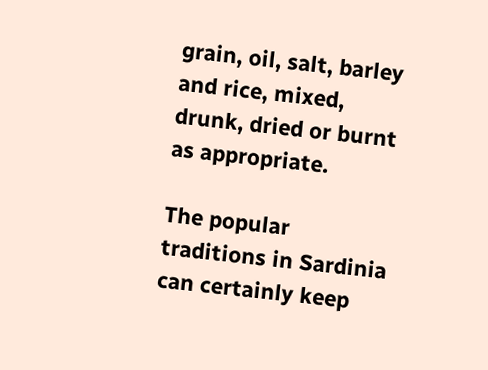grain, oil, salt, barley and rice, mixed, drunk, dried or burnt as appropriate.

The popular traditions in Sardinia can certainly keep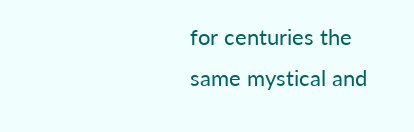for centuries the same mystical and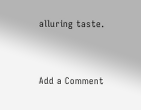alluring taste.


Add a Comment